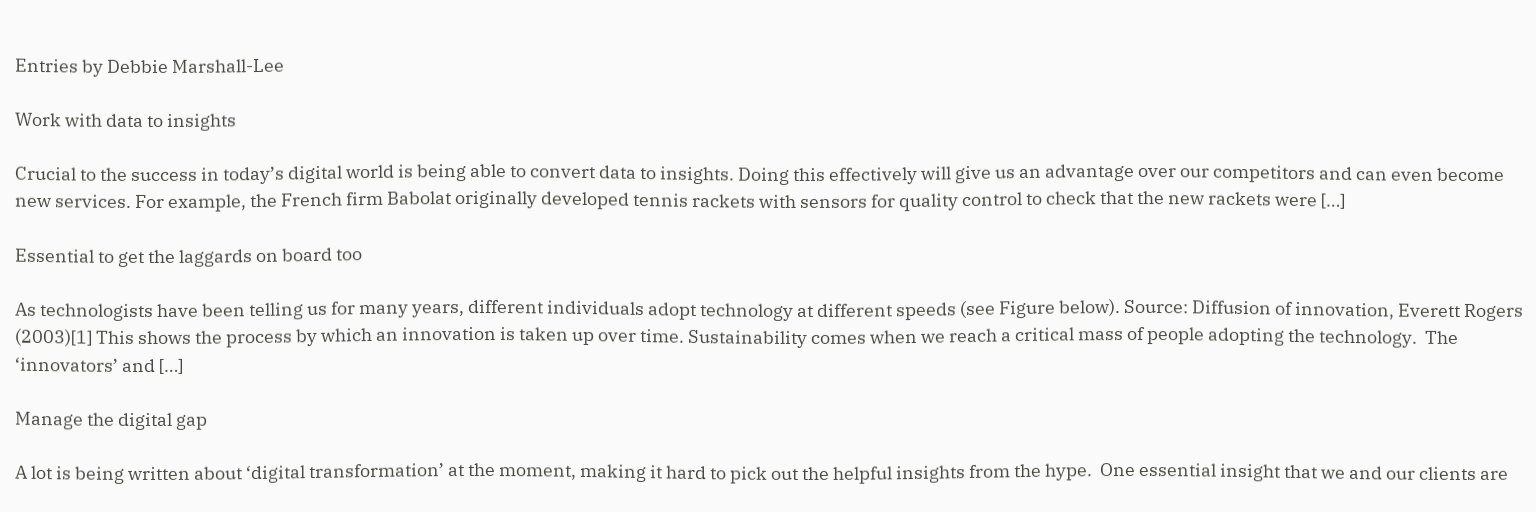Entries by Debbie Marshall-Lee

Work with data to insights

Crucial to the success in today’s digital world is being able to convert data to insights. Doing this effectively will give us an advantage over our competitors and can even become new services. For example, the French firm Babolat originally developed tennis rackets with sensors for quality control to check that the new rackets were […]

Essential to get the laggards on board too

As technologists have been telling us for many years, different individuals adopt technology at different speeds (see Figure below). Source: Diffusion of innovation, Everett Rogers (2003)[1] This shows the process by which an innovation is taken up over time. Sustainability comes when we reach a critical mass of people adopting the technology.  The ‘innovators’ and […]

Manage the digital gap

A lot is being written about ‘digital transformation’ at the moment, making it hard to pick out the helpful insights from the hype.  One essential insight that we and our clients are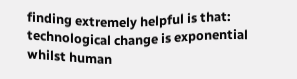finding extremely helpful is that: technological change is exponential whilst human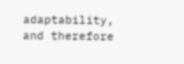adaptability, and therefore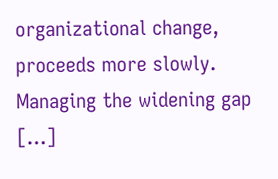organizational change, proceeds more slowly.  Managing the widening gap […]